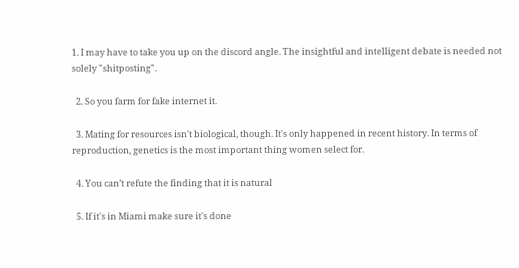1. I may have to take you up on the discord angle. The insightful and intelligent debate is needed not solely "shitposting".

  2. So you farm for fake internet it.

  3. Mating for resources isn't biological, though. It's only happened in recent history. In terms of reproduction, genetics is the most important thing women select for.

  4. You can’t refute the finding that it is natural

  5. If it's in Miami make sure it's done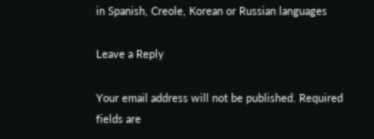in Spanish, Creole, Korean or Russian languages

Leave a Reply

Your email address will not be published. Required fields are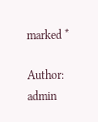marked *

Author: admin